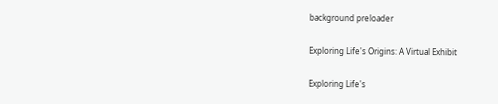background preloader

Exploring Life's Origins: A Virtual Exhibit

Exploring Life's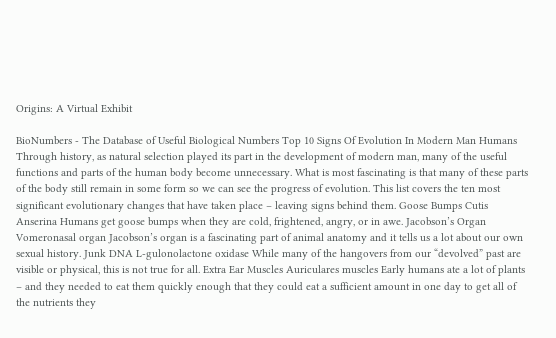Origins: A Virtual Exhibit

BioNumbers - The Database of Useful Biological Numbers Top 10 Signs Of Evolution In Modern Man Humans Through history, as natural selection played its part in the development of modern man, many of the useful functions and parts of the human body become unnecessary. What is most fascinating is that many of these parts of the body still remain in some form so we can see the progress of evolution. This list covers the ten most significant evolutionary changes that have taken place – leaving signs behind them. Goose Bumps Cutis Anserina Humans get goose bumps when they are cold, frightened, angry, or in awe. Jacobson’s Organ Vomeronasal organ Jacobson’s organ is a fascinating part of animal anatomy and it tells us a lot about our own sexual history. Junk DNA L-gulonolactone oxidase While many of the hangovers from our “devolved” past are visible or physical, this is not true for all. Extra Ear Muscles Auriculares muscles Early humans ate a lot of plants – and they needed to eat them quickly enough that they could eat a sufficient amount in one day to get all of the nutrients they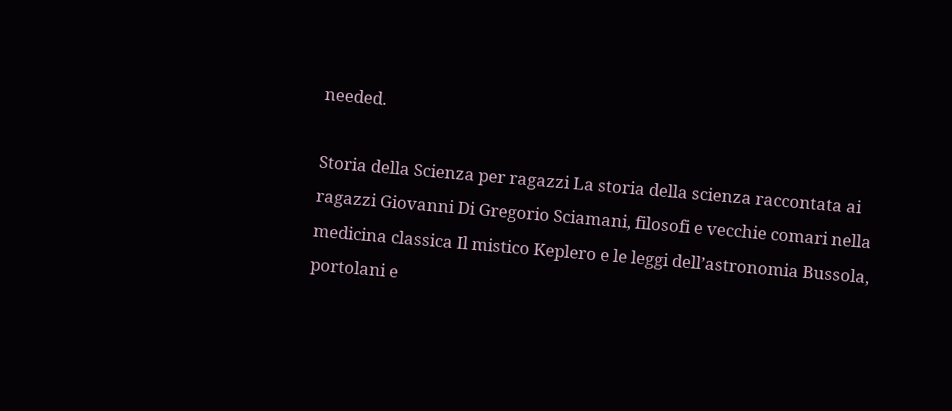needed.

Storia della Scienza per ragazzi La storia della scienza raccontata ai ragazzi Giovanni Di Gregorio Sciamani, filosofi e vecchie comari nella medicina classica Il mistico Keplero e le leggi dell’astronomia Bussola, portolani e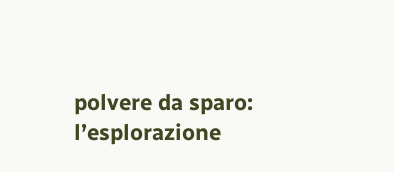polvere da sparo: l’esplorazione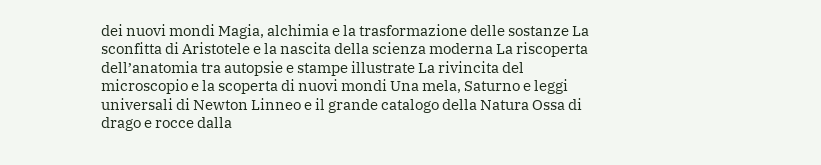dei nuovi mondi Magia, alchimia e la trasformazione delle sostanze La sconfitta di Aristotele e la nascita della scienza moderna La riscoperta dell’anatomia tra autopsie e stampe illustrate La rivincita del microscopio e la scoperta di nuovi mondi Una mela, Saturno e leggi universali di Newton Linneo e il grande catalogo della Natura Ossa di drago e rocce dalla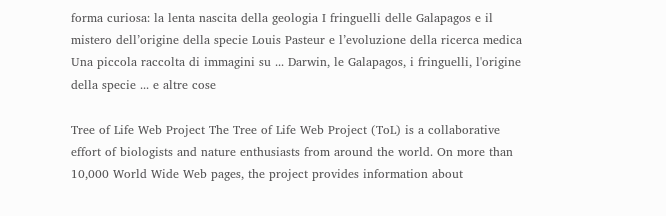forma curiosa: la lenta nascita della geologia I fringuelli delle Galapagos e il mistero dell’origine della specie Louis Pasteur e l’evoluzione della ricerca medica Una piccola raccolta di immagini su ... Darwin, le Galapagos, i fringuelli, l'origine della specie ... e altre cose

Tree of Life Web Project The Tree of Life Web Project (ToL) is a collaborative effort of biologists and nature enthusiasts from around the world. On more than 10,000 World Wide Web pages, the project provides information about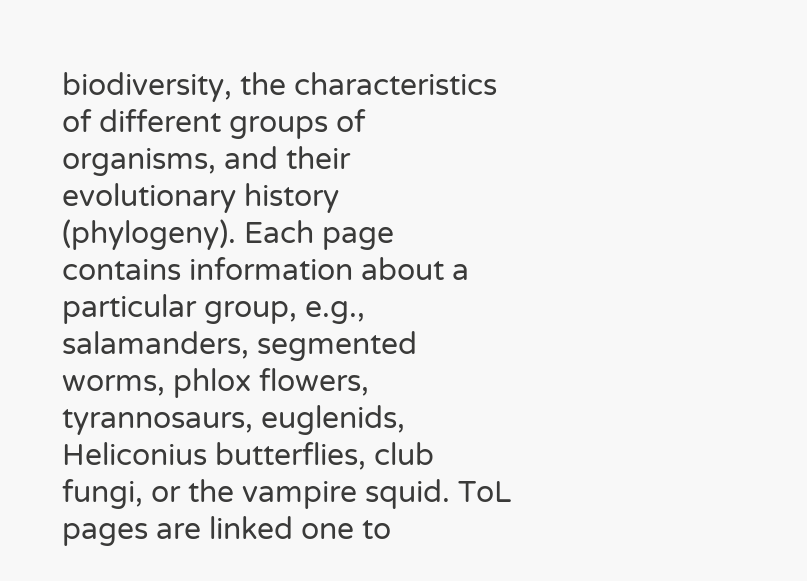biodiversity, the characteristics of different groups of organisms, and their evolutionary history (phylogeny). Each page contains information about a particular group, e.g., salamanders, segmented worms, phlox flowers, tyrannosaurs, euglenids, Heliconius butterflies, club fungi, or the vampire squid. ToL pages are linked one to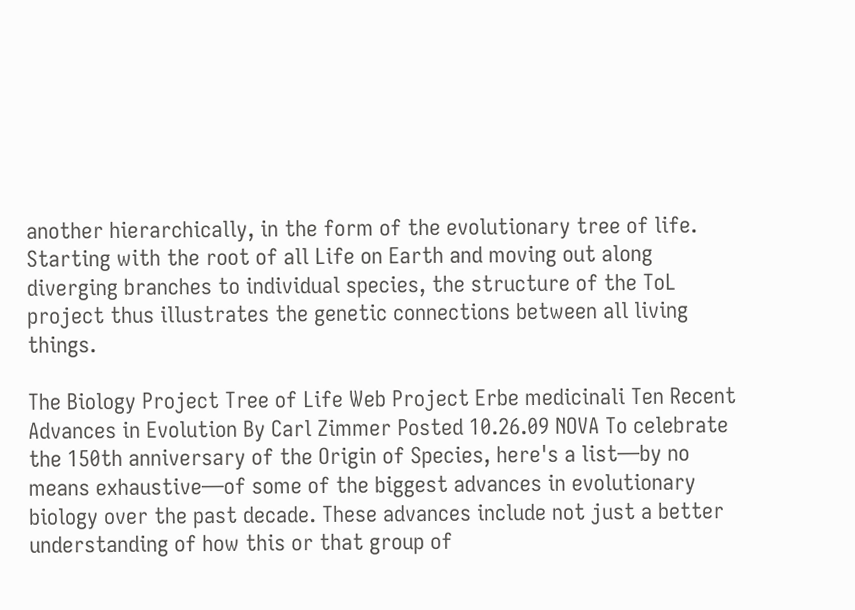another hierarchically, in the form of the evolutionary tree of life. Starting with the root of all Life on Earth and moving out along diverging branches to individual species, the structure of the ToL project thus illustrates the genetic connections between all living things.

The Biology Project Tree of Life Web Project Erbe medicinali Ten Recent Advances in Evolution By Carl Zimmer Posted 10.26.09 NOVA To celebrate the 150th anniversary of the Origin of Species, here's a list—by no means exhaustive—of some of the biggest advances in evolutionary biology over the past decade. These advances include not just a better understanding of how this or that group of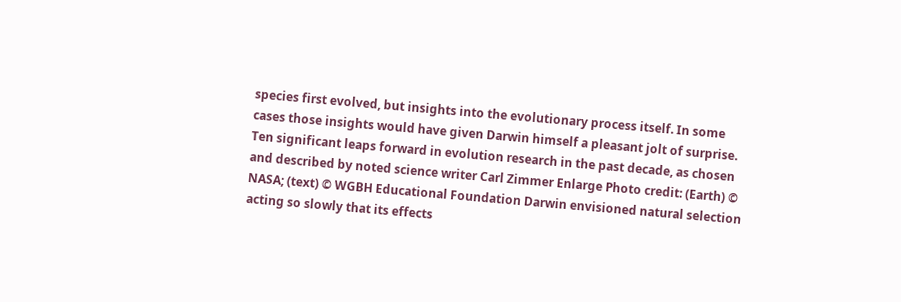species first evolved, but insights into the evolutionary process itself. In some cases those insights would have given Darwin himself a pleasant jolt of surprise. Ten significant leaps forward in evolution research in the past decade, as chosen and described by noted science writer Carl Zimmer Enlarge Photo credit: (Earth) © NASA; (text) © WGBH Educational Foundation Darwin envisioned natural selection acting so slowly that its effects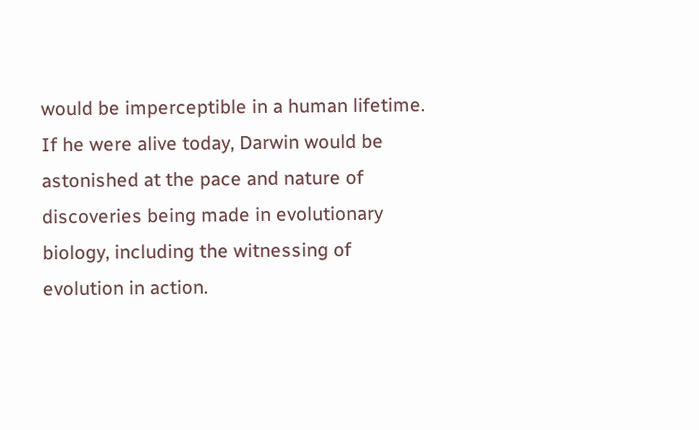would be imperceptible in a human lifetime. If he were alive today, Darwin would be astonished at the pace and nature of discoveries being made in evolutionary biology, including the witnessing of evolution in action.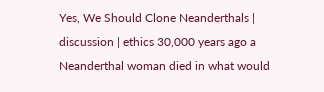Yes, We Should Clone Neanderthals | discussion | ethics 30,000 years ago a Neanderthal woman died in what would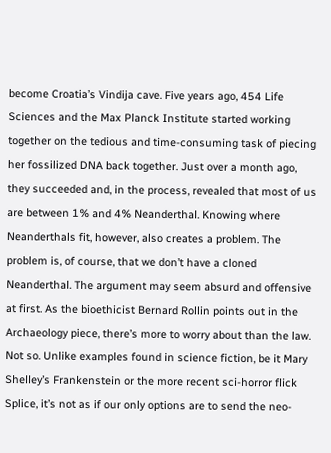become Croatia’s Vindija cave. Five years ago, 454 Life Sciences and the Max Planck Institute started working together on the tedious and time-consuming task of piecing her fossilized DNA back together. Just over a month ago, they succeeded and, in the process, revealed that most of us are between 1% and 4% Neanderthal. Knowing where Neanderthals fit, however, also creates a problem. The problem is, of course, that we don’t have a cloned Neanderthal. The argument may seem absurd and offensive at first. As the bioethicist Bernard Rollin points out in the Archaeology piece, there’s more to worry about than the law. Not so. Unlike examples found in science fiction, be it Mary Shelley’s Frankenstein or the more recent sci-horror flick Splice, it’s not as if our only options are to send the neo-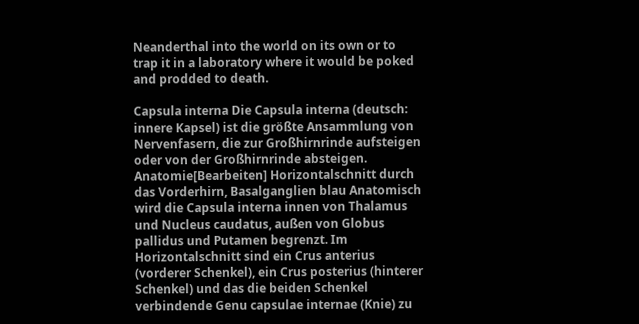Neanderthal into the world on its own or to trap it in a laboratory where it would be poked and prodded to death.

Capsula interna Die Capsula interna (deutsch: innere Kapsel) ist die größte Ansammlung von Nervenfasern, die zur Großhirnrinde aufsteigen oder von der Großhirnrinde absteigen. Anatomie[Bearbeiten] Horizontalschnitt durch das Vorderhirn, Basalganglien blau Anatomisch wird die Capsula interna innen von Thalamus und Nucleus caudatus, außen von Globus pallidus und Putamen begrenzt. Im Horizontalschnitt sind ein Crus anterius (vorderer Schenkel), ein Crus posterius (hinterer Schenkel) und das die beiden Schenkel verbindende Genu capsulae internae (Knie) zu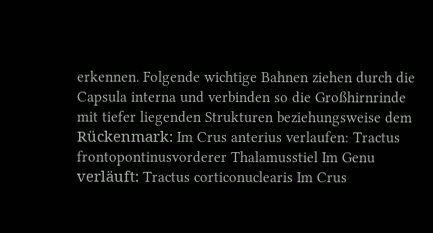erkennen. Folgende wichtige Bahnen ziehen durch die Capsula interna und verbinden so die Großhirnrinde mit tiefer liegenden Strukturen beziehungsweise dem Rückenmark: Im Crus anterius verlaufen: Tractus frontopontinusvorderer Thalamusstiel Im Genu verläuft: Tractus corticonuclearis Im Crus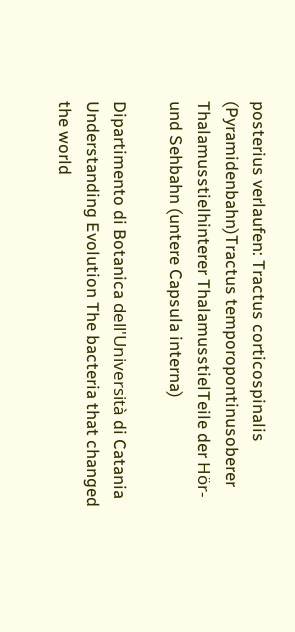posterius verlaufen: Tractus corticospinalis (Pyramidenbahn)Tractus temporopontinusoberer Thalamusstielhinterer ThalamusstielTeile der Hör- und Sehbahn (untere Capsula interna)

Dipartimento di Botanica dell'Università di Catania Understanding Evolution The bacteria that changed the world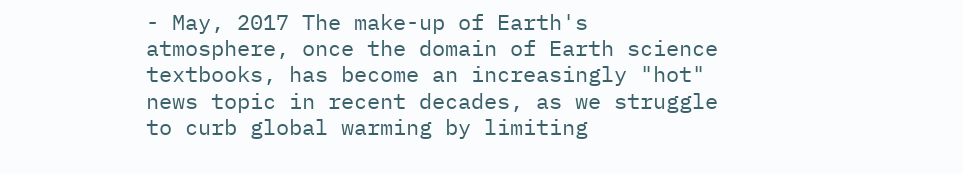- May, 2017 The make-up of Earth's atmosphere, once the domain of Earth science textbooks, has become an increasingly "hot" news topic in recent decades, as we struggle to curb global warming by limiting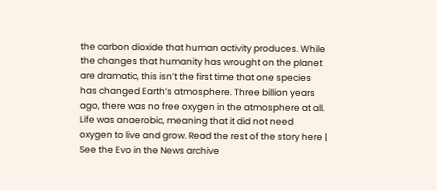the carbon dioxide that human activity produces. While the changes that humanity has wrought on the planet are dramatic, this isn’t the first time that one species has changed Earth’s atmosphere. Three billion years ago, there was no free oxygen in the atmosphere at all. Life was anaerobic, meaning that it did not need oxygen to live and grow. Read the rest of the story here | See the Evo in the News archive